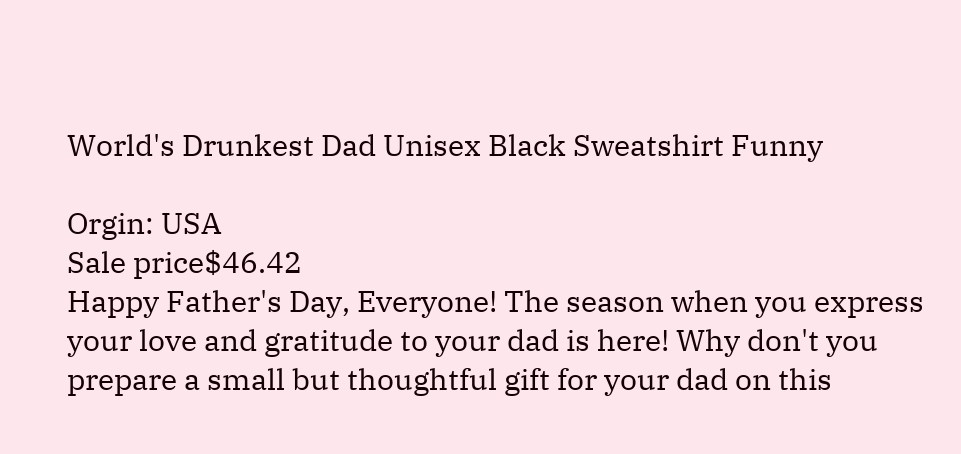World's Drunkest Dad Unisex Black Sweatshirt Funny

Orgin: USA
Sale price$46.42
Happy Father's Day, Everyone! The season when you express your love and gratitude to your dad is here! Why don't you prepare a small but thoughtful gift for your dad on this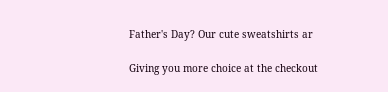Father's Day? Our cute sweatshirts ar

Giving you more choice at the checkout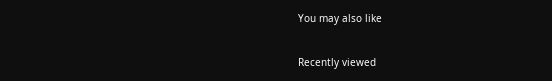You may also like

Recently viewed